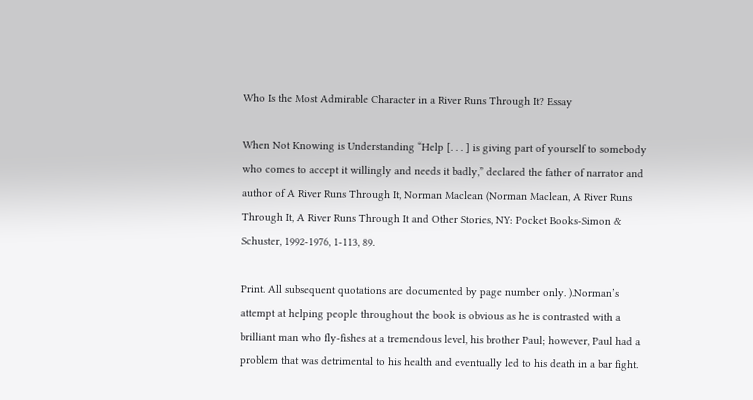Who Is the Most Admirable Character in a River Runs Through It? Essay

When Not Knowing is Understanding “Help [. . . ] is giving part of yourself to somebody who comes to accept it willingly and needs it badly,” declared the father of narrator and author of A River Runs Through It, Norman Maclean (Norman Maclean, A River Runs Through It, A River Runs Through It and Other Stories, NY: Pocket Books-Simon & Schuster, 1992-1976, 1-113, 89.

Print. All subsequent quotations are documented by page number only. ).Norman’s attempt at helping people throughout the book is obvious as he is contrasted with a brilliant man who fly-fishes at a tremendous level, his brother Paul; however, Paul had a problem that was detrimental to his health and eventually led to his death in a bar fight.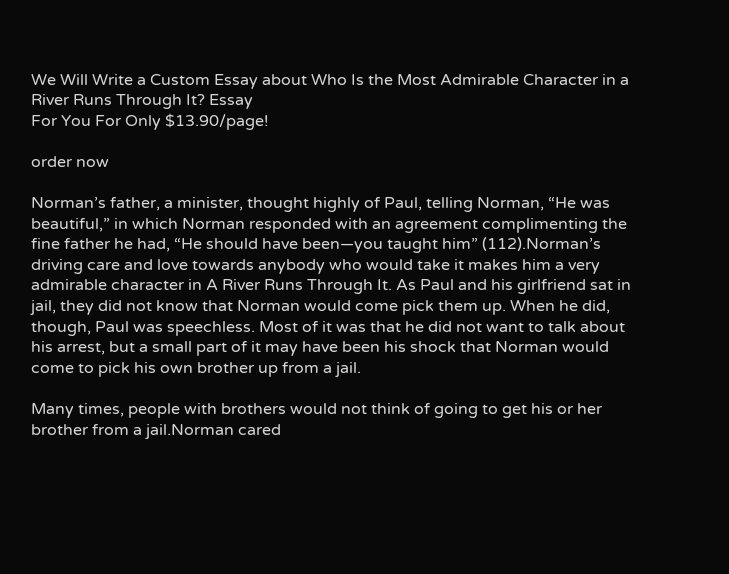We Will Write a Custom Essay about Who Is the Most Admirable Character in a River Runs Through It? Essay
For You For Only $13.90/page!

order now

Norman’s father, a minister, thought highly of Paul, telling Norman, “He was beautiful,” in which Norman responded with an agreement complimenting the fine father he had, “He should have been—you taught him” (112).Norman’s driving care and love towards anybody who would take it makes him a very admirable character in A River Runs Through It. As Paul and his girlfriend sat in jail, they did not know that Norman would come pick them up. When he did, though, Paul was speechless. Most of it was that he did not want to talk about his arrest, but a small part of it may have been his shock that Norman would come to pick his own brother up from a jail.

Many times, people with brothers would not think of going to get his or her brother from a jail.Norman cared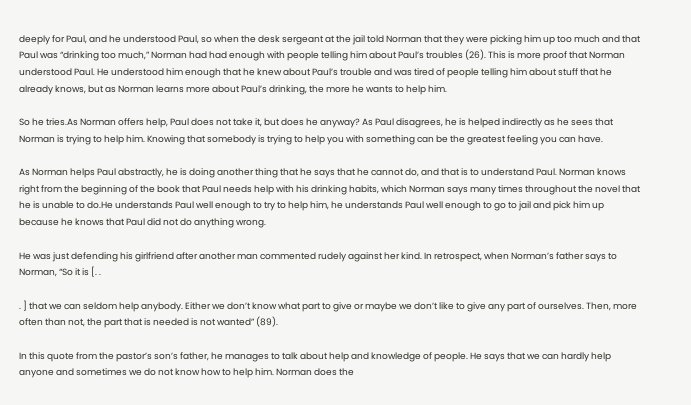deeply for Paul, and he understood Paul, so when the desk sergeant at the jail told Norman that they were picking him up too much and that Paul was “drinking too much,” Norman had had enough with people telling him about Paul’s troubles (26). This is more proof that Norman understood Paul. He understood him enough that he knew about Paul’s trouble and was tired of people telling him about stuff that he already knows, but as Norman learns more about Paul’s drinking, the more he wants to help him.

So he tries.As Norman offers help, Paul does not take it, but does he anyway? As Paul disagrees, he is helped indirectly as he sees that Norman is trying to help him. Knowing that somebody is trying to help you with something can be the greatest feeling you can have.

As Norman helps Paul abstractly, he is doing another thing that he says that he cannot do, and that is to understand Paul. Norman knows right from the beginning of the book that Paul needs help with his drinking habits, which Norman says many times throughout the novel that he is unable to do.He understands Paul well enough to try to help him, he understands Paul well enough to go to jail and pick him up because he knows that Paul did not do anything wrong.

He was just defending his girlfriend after another man commented rudely against her kind. In retrospect, when Norman’s father says to Norman, “So it is [. .

. ] that we can seldom help anybody. Either we don’t know what part to give or maybe we don’t like to give any part of ourselves. Then, more often than not, the part that is needed is not wanted” (89).

In this quote from the pastor’s son’s father, he manages to talk about help and knowledge of people. He says that we can hardly help anyone and sometimes we do not know how to help him. Norman does the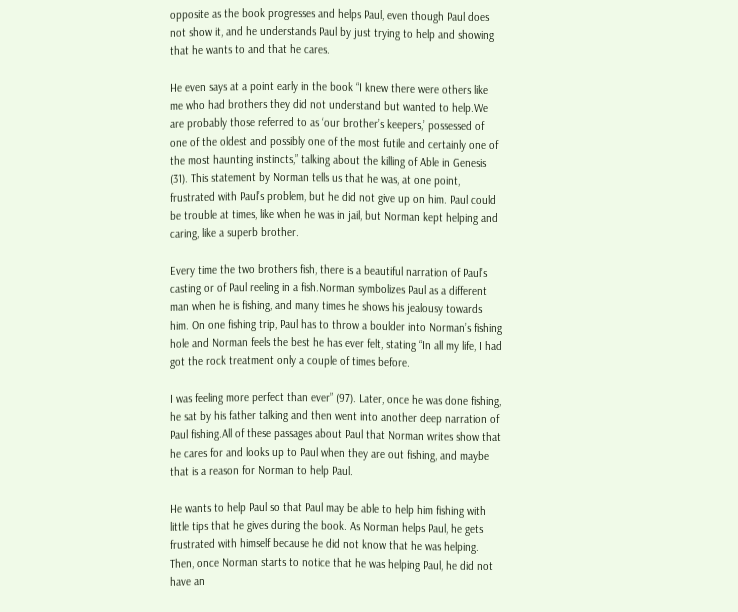opposite as the book progresses and helps Paul, even though Paul does not show it, and he understands Paul by just trying to help and showing that he wants to and that he cares.

He even says at a point early in the book “I knew there were others like me who had brothers they did not understand but wanted to help.We are probably those referred to as ‘our brother’s keepers,’ possessed of one of the oldest and possibly one of the most futile and certainly one of the most haunting instincts,” talking about the killing of Able in Genesis (31). This statement by Norman tells us that he was, at one point, frustrated with Paul’s problem, but he did not give up on him. Paul could be trouble at times, like when he was in jail, but Norman kept helping and caring, like a superb brother.

Every time the two brothers fish, there is a beautiful narration of Paul’s casting or of Paul reeling in a fish.Norman symbolizes Paul as a different man when he is fishing, and many times he shows his jealousy towards him. On one fishing trip, Paul has to throw a boulder into Norman’s fishing hole and Norman feels the best he has ever felt, stating “In all my life, I had got the rock treatment only a couple of times before.

I was feeling more perfect than ever” (97). Later, once he was done fishing, he sat by his father talking and then went into another deep narration of Paul fishing.All of these passages about Paul that Norman writes show that he cares for and looks up to Paul when they are out fishing, and maybe that is a reason for Norman to help Paul.

He wants to help Paul so that Paul may be able to help him fishing with little tips that he gives during the book. As Norman helps Paul, he gets frustrated with himself because he did not know that he was helping. Then, once Norman starts to notice that he was helping Paul, he did not have an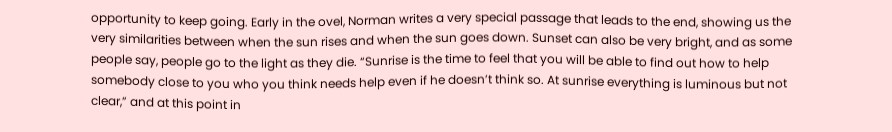opportunity to keep going. Early in the ovel, Norman writes a very special passage that leads to the end, showing us the very similarities between when the sun rises and when the sun goes down. Sunset can also be very bright, and as some people say, people go to the light as they die. “Sunrise is the time to feel that you will be able to find out how to help somebody close to you who you think needs help even if he doesn’t think so. At sunrise everything is luminous but not clear,” and at this point in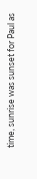time, sunrise was sunset for Paul as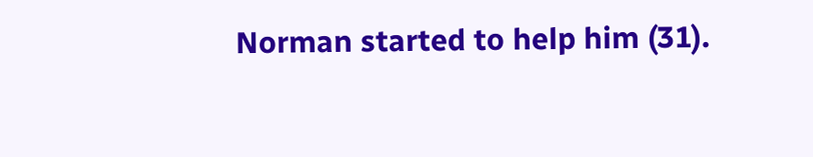Norman started to help him (31).